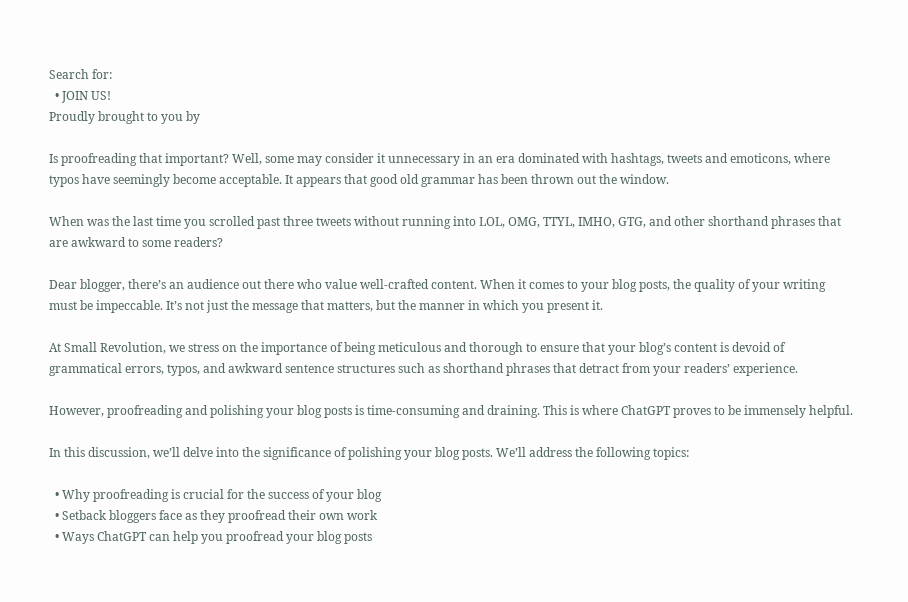Search for:
  • JOIN US!
Proudly brought to you by

Is proofreading that important? Well, some may consider it unnecessary in an era dominated with hashtags, tweets and emoticons, where typos have seemingly become acceptable. It appears that good old grammar has been thrown out the window.

When was the last time you scrolled past three tweets without running into LOL, OMG, TTYL, IMHO, GTG, and other shorthand phrases that are awkward to some readers?

Dear blogger, there’s an audience out there who value well-crafted content. When it comes to your blog posts, the quality of your writing must be impeccable. It’s not just the message that matters, but the manner in which you present it.

At Small Revolution, we stress on the importance of being meticulous and thorough to ensure that your blog’s content is devoid of grammatical errors, typos, and awkward sentence structures such as shorthand phrases that detract from your readers’ experience.

However, proofreading and polishing your blog posts is time-consuming and draining. This is where ChatGPT proves to be immensely helpful.

In this discussion, we’ll delve into the significance of polishing your blog posts. We’ll address the following topics:

  • Why proofreading is crucial for the success of your blog
  • Setback bloggers face as they proofread their own work
  • Ways ChatGPT can help you proofread your blog posts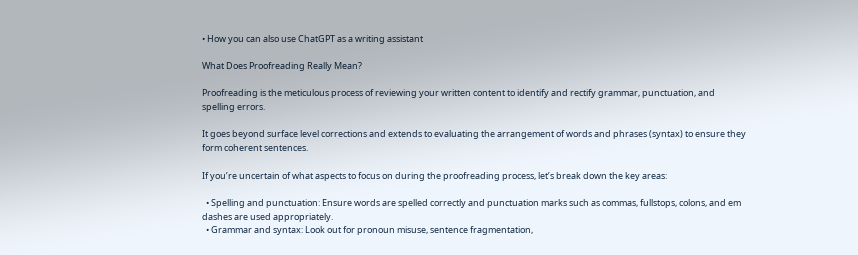• How you can also use ChatGPT as a writing assistant

What Does Proofreading Really Mean?

Proofreading is the meticulous process of reviewing your written content to identify and rectify grammar, punctuation, and spelling errors.

It goes beyond surface level corrections and extends to evaluating the arrangement of words and phrases (syntax) to ensure they form coherent sentences.

If you’re uncertain of what aspects to focus on during the proofreading process, let’s break down the key areas:

  • Spelling and punctuation: Ensure words are spelled correctly and punctuation marks such as commas, fullstops, colons, and em dashes are used appropriately.
  • Grammar and syntax: Look out for pronoun misuse, sentence fragmentation,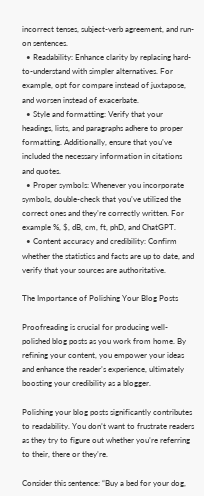incorrect tenses, subject-verb agreement, and run-on sentences.
  • Readability: Enhance clarity by replacing hard-to-understand with simpler alternatives. For example, opt for compare instead of juxtapose, and worsen instead of exacerbate.
  • Style and formatting: Verify that your headings, lists, and paragraphs adhere to proper formatting. Additionally, ensure that you’ve included the necessary information in citations and quotes.
  • Proper symbols: Whenever you incorporate symbols, double-check that you’ve utilized the correct ones and they’re correctly written. For example %, $, dB, cm, ft, phD, and ChatGPT.
  • Content accuracy and credibility: Confirm whether the statistics and facts are up to date, and verify that your sources are authoritative.

The Importance of Polishing Your Blog Posts

Proofreading is crucial for producing well-polished blog posts as you work from home. By refining your content, you empower your ideas and enhance the reader’s experience, ultimately boosting your credibility as a blogger.

Polishing your blog posts significantly contributes to readability. You don’t want to frustrate readers as they try to figure out whether you’re referring to their, there or they’re.

Consider this sentence: “Buy a bed for your dog,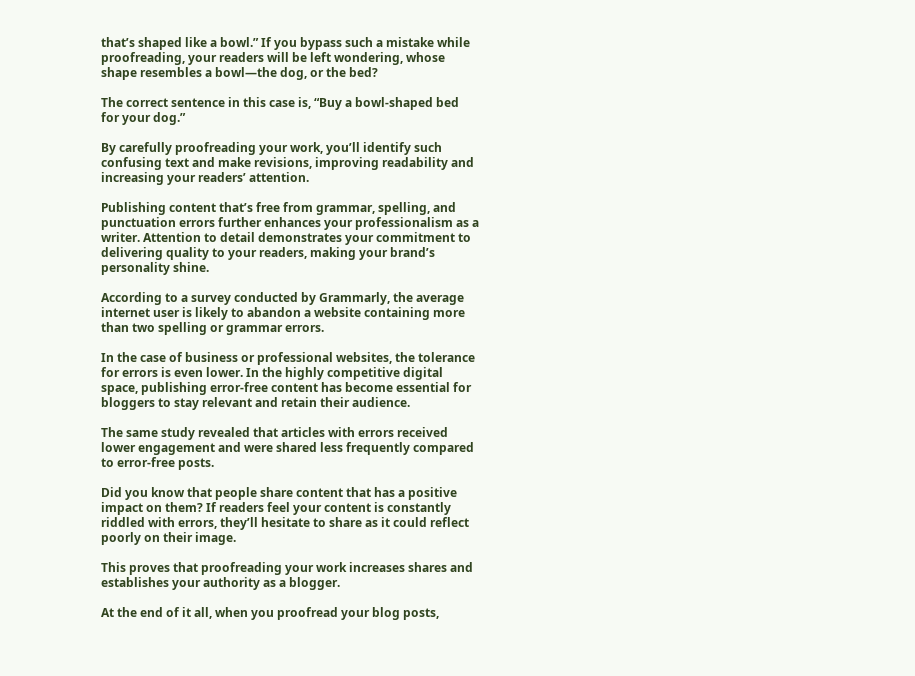that’s shaped like a bowl.” If you bypass such a mistake while proofreading, your readers will be left wondering, whose shape resembles a bowl—the dog, or the bed?

The correct sentence in this case is, “Buy a bowl-shaped bed for your dog.”

By carefully proofreading your work, you’ll identify such confusing text and make revisions, improving readability and increasing your readers’ attention.

Publishing content that’s free from grammar, spelling, and punctuation errors further enhances your professionalism as a writer. Attention to detail demonstrates your commitment to delivering quality to your readers, making your brand’s personality shine.

According to a survey conducted by Grammarly, the average internet user is likely to abandon a website containing more than two spelling or grammar errors.

In the case of business or professional websites, the tolerance for errors is even lower. In the highly competitive digital space, publishing error-free content has become essential for bloggers to stay relevant and retain their audience.

The same study revealed that articles with errors received lower engagement and were shared less frequently compared to error-free posts.

Did you know that people share content that has a positive impact on them? If readers feel your content is constantly riddled with errors, they’ll hesitate to share as it could reflect poorly on their image.

This proves that proofreading your work increases shares and establishes your authority as a blogger.

At the end of it all, when you proofread your blog posts,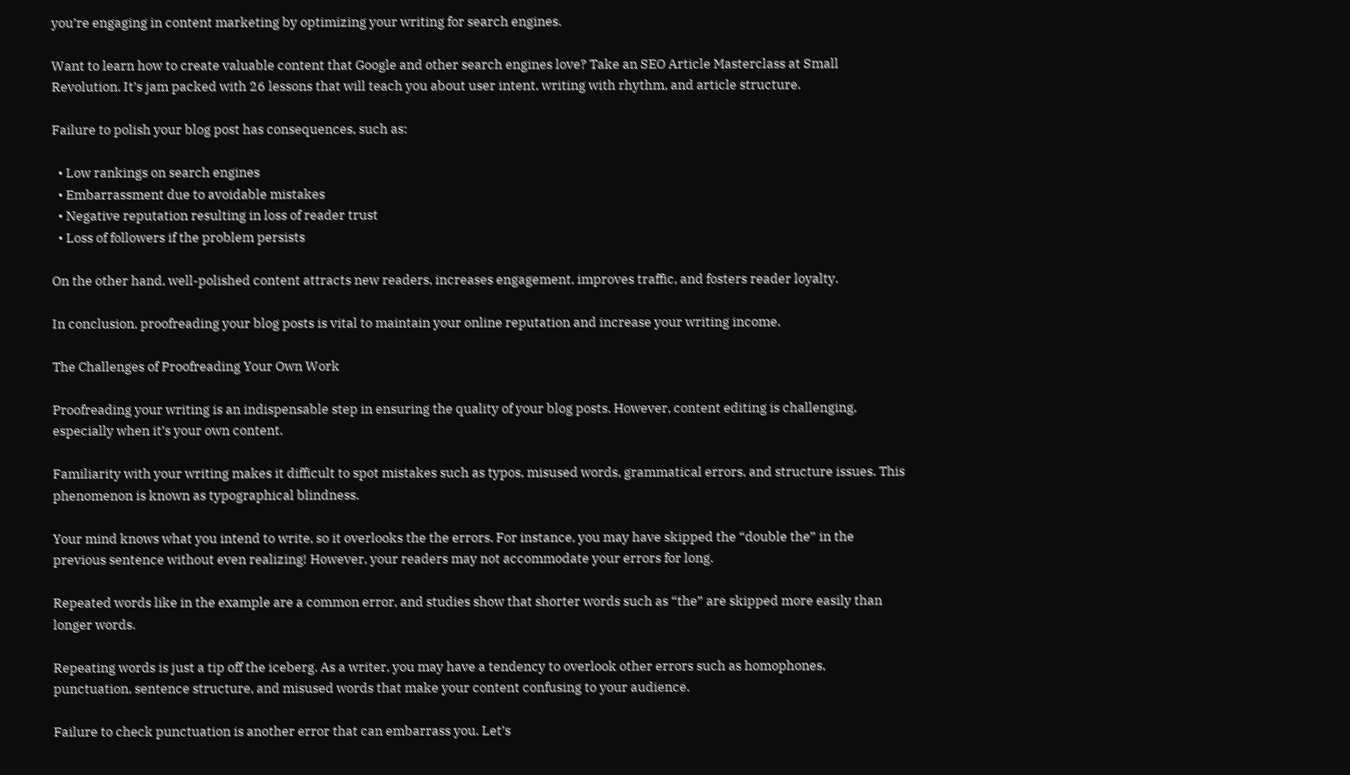you’re engaging in content marketing by optimizing your writing for search engines.

Want to learn how to create valuable content that Google and other search engines love? Take an SEO Article Masterclass at Small Revolution. It’s jam packed with 26 lessons that will teach you about user intent, writing with rhythm, and article structure.

Failure to polish your blog post has consequences, such as:

  • Low rankings on search engines
  • Embarrassment due to avoidable mistakes
  • Negative reputation resulting in loss of reader trust
  • Loss of followers if the problem persists

On the other hand, well-polished content attracts new readers, increases engagement, improves traffic, and fosters reader loyalty.

In conclusion, proofreading your blog posts is vital to maintain your online reputation and increase your writing income.

The Challenges of Proofreading Your Own Work

Proofreading your writing is an indispensable step in ensuring the quality of your blog posts. However, content editing is challenging, especially when it’s your own content.

Familiarity with your writing makes it difficult to spot mistakes such as typos, misused words, grammatical errors, and structure issues. This phenomenon is known as typographical blindness.

Your mind knows what you intend to write, so it overlooks the the errors. For instance, you may have skipped the “double the” in the previous sentence without even realizing! However, your readers may not accommodate your errors for long.

Repeated words like in the example are a common error, and studies show that shorter words such as “the” are skipped more easily than longer words.

Repeating words is just a tip off the iceberg. As a writer, you may have a tendency to overlook other errors such as homophones, punctuation, sentence structure, and misused words that make your content confusing to your audience.

Failure to check punctuation is another error that can embarrass you. Let’s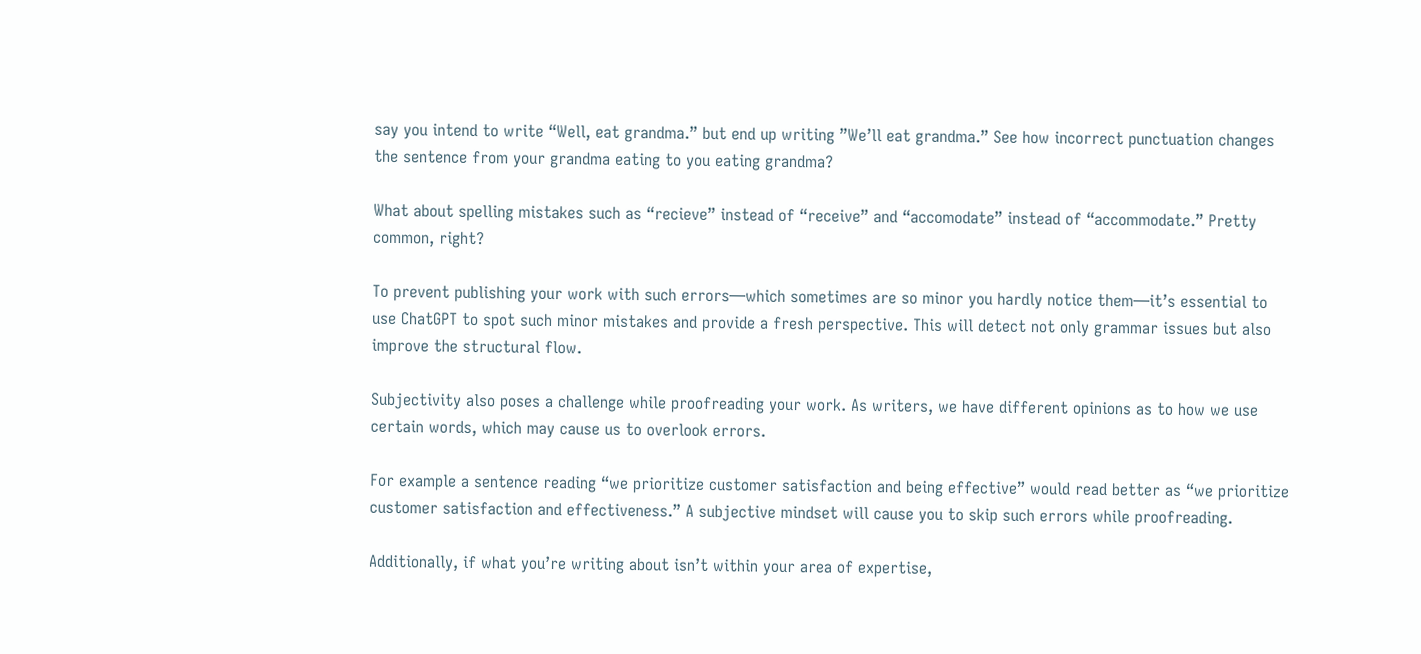say you intend to write “Well, eat grandma.” but end up writing ”We’ll eat grandma.” See how incorrect punctuation changes the sentence from your grandma eating to you eating grandma?

What about spelling mistakes such as “recieve” instead of “receive” and “accomodate” instead of “accommodate.” Pretty common, right?

To prevent publishing your work with such errors—which sometimes are so minor you hardly notice them—it’s essential to use ChatGPT to spot such minor mistakes and provide a fresh perspective. This will detect not only grammar issues but also improve the structural flow.

Subjectivity also poses a challenge while proofreading your work. As writers, we have different opinions as to how we use certain words, which may cause us to overlook errors.

For example a sentence reading “we prioritize customer satisfaction and being effective” would read better as “we prioritize customer satisfaction and effectiveness.” A subjective mindset will cause you to skip such errors while proofreading.

Additionally, if what you’re writing about isn’t within your area of expertise,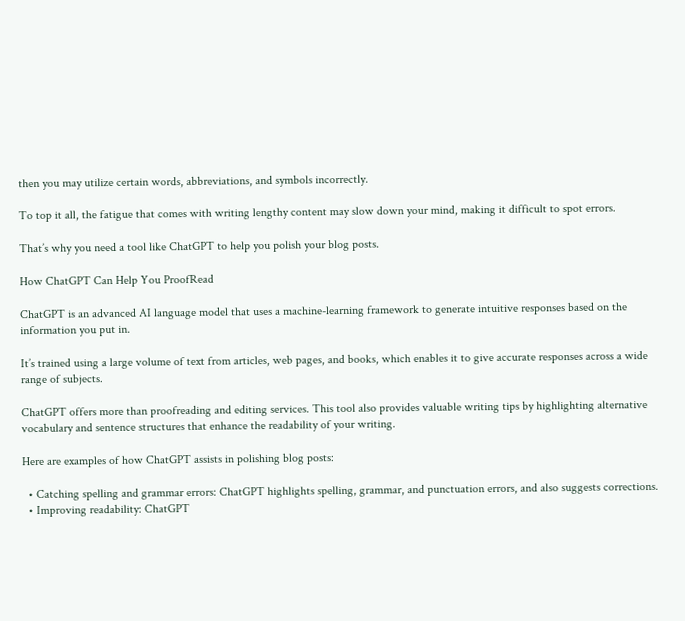then you may utilize certain words, abbreviations, and symbols incorrectly.

To top it all, the fatigue that comes with writing lengthy content may slow down your mind, making it difficult to spot errors.

That’s why you need a tool like ChatGPT to help you polish your blog posts.

How ChatGPT Can Help You ProofRead

ChatGPT is an advanced AI language model that uses a machine-learning framework to generate intuitive responses based on the information you put in.

It’s trained using a large volume of text from articles, web pages, and books, which enables it to give accurate responses across a wide range of subjects.

ChatGPT offers more than proofreading and editing services. This tool also provides valuable writing tips by highlighting alternative vocabulary and sentence structures that enhance the readability of your writing.

Here are examples of how ChatGPT assists in polishing blog posts:

  • Catching spelling and grammar errors: ChatGPT highlights spelling, grammar, and punctuation errors, and also suggests corrections.
  • Improving readability: ChatGPT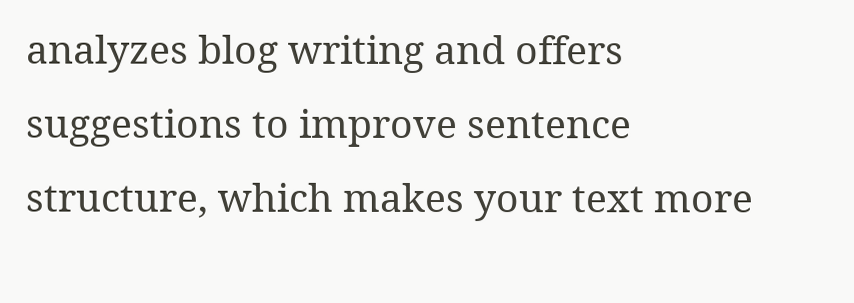analyzes blog writing and offers suggestions to improve sentence structure, which makes your text more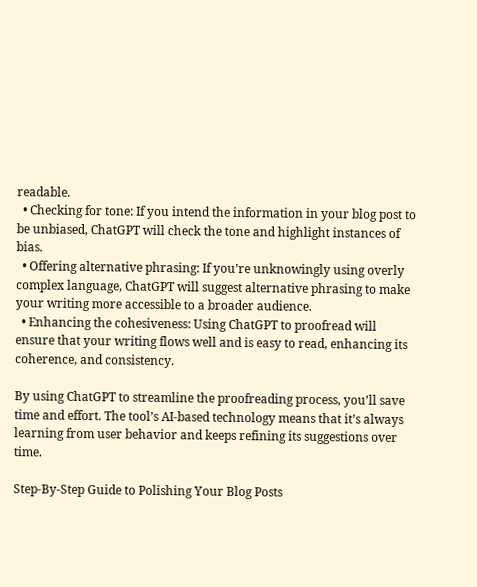readable.
  • Checking for tone: If you intend the information in your blog post to be unbiased, ChatGPT will check the tone and highlight instances of bias.
  • Offering alternative phrasing: If you’re unknowingly using overly complex language, ChatGPT will suggest alternative phrasing to make your writing more accessible to a broader audience.
  • Enhancing the cohesiveness: Using ChatGPT to proofread will ensure that your writing flows well and is easy to read, enhancing its coherence, and consistency.

By using ChatGPT to streamline the proofreading process, you’ll save time and effort. The tool’s AI-based technology means that it’s always learning from user behavior and keeps refining its suggestions over time.

Step-By-Step Guide to Polishing Your Blog Posts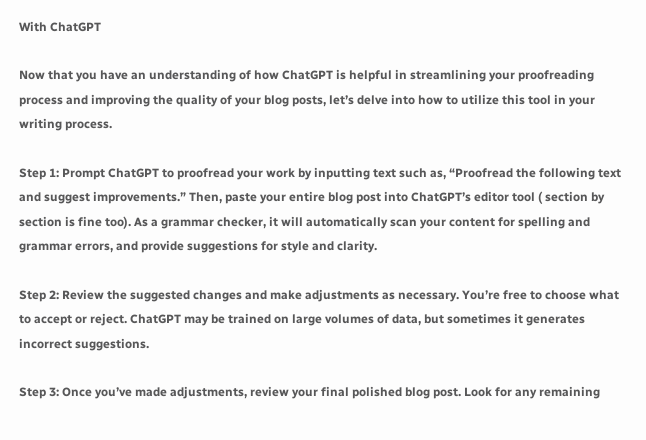With ChatGPT

Now that you have an understanding of how ChatGPT is helpful in streamlining your proofreading process and improving the quality of your blog posts, let’s delve into how to utilize this tool in your writing process.

Step 1: Prompt ChatGPT to proofread your work by inputting text such as, “Proofread the following text and suggest improvements.” Then, paste your entire blog post into ChatGPT’s editor tool ( section by section is fine too). As a grammar checker, it will automatically scan your content for spelling and grammar errors, and provide suggestions for style and clarity.

Step 2: Review the suggested changes and make adjustments as necessary. You’re free to choose what to accept or reject. ChatGPT may be trained on large volumes of data, but sometimes it generates incorrect suggestions.

Step 3: Once you’ve made adjustments, review your final polished blog post. Look for any remaining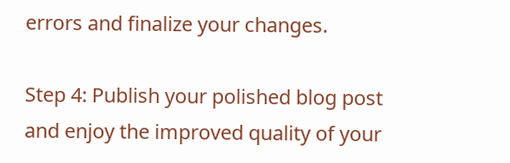errors and finalize your changes.

Step 4: Publish your polished blog post and enjoy the improved quality of your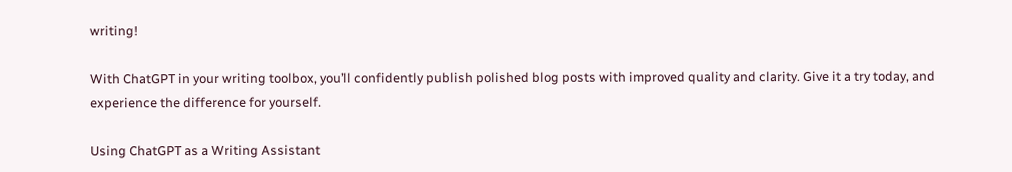writing!

With ChatGPT in your writing toolbox, you’ll confidently publish polished blog posts with improved quality and clarity. Give it a try today, and experience the difference for yourself.

Using ChatGPT as a Writing Assistant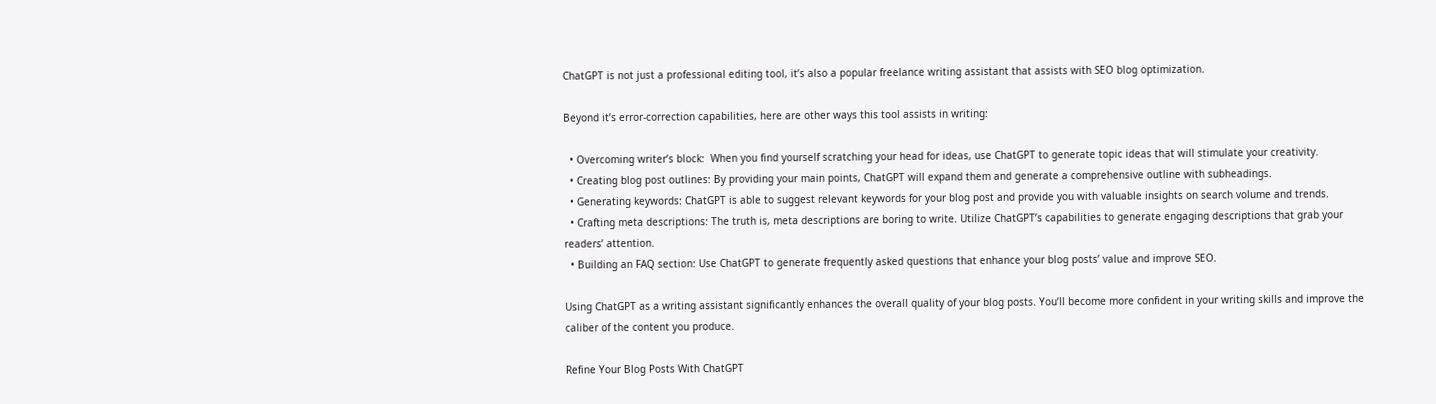ChatGPT is not just a professional editing tool, it’s also a popular freelance writing assistant that assists with SEO blog optimization.

Beyond it’s error-correction capabilities, here are other ways this tool assists in writing:

  • Overcoming writer’s block:  When you find yourself scratching your head for ideas, use ChatGPT to generate topic ideas that will stimulate your creativity.
  • Creating blog post outlines: By providing your main points, ChatGPT will expand them and generate a comprehensive outline with subheadings.
  • Generating keywords: ChatGPT is able to suggest relevant keywords for your blog post and provide you with valuable insights on search volume and trends.
  • Crafting meta descriptions: The truth is, meta descriptions are boring to write. Utilize ChatGPT’s capabilities to generate engaging descriptions that grab your readers’ attention.
  • Building an FAQ section: Use ChatGPT to generate frequently asked questions that enhance your blog posts’ value and improve SEO.

Using ChatGPT as a writing assistant significantly enhances the overall quality of your blog posts. You’ll become more confident in your writing skills and improve the caliber of the content you produce.

Refine Your Blog Posts With ChatGPT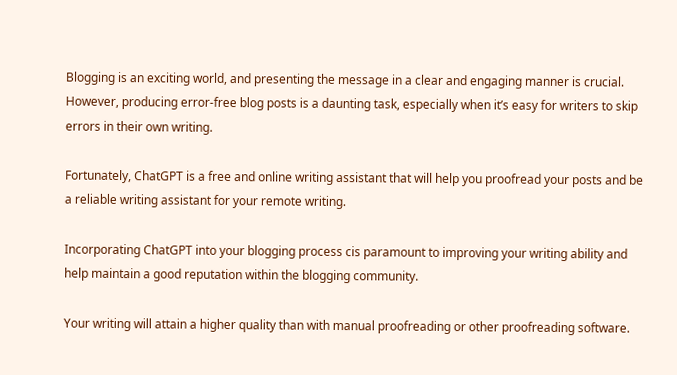Blogging is an exciting world, and presenting the message in a clear and engaging manner is crucial. However, producing error-free blog posts is a daunting task, especially when it’s easy for writers to skip errors in their own writing.

Fortunately, ChatGPT is a free and online writing assistant that will help you proofread your posts and be a reliable writing assistant for your remote writing.

Incorporating ChatGPT into your blogging process cis paramount to improving your writing ability and help maintain a good reputation within the blogging community.

Your writing will attain a higher quality than with manual proofreading or other proofreading software.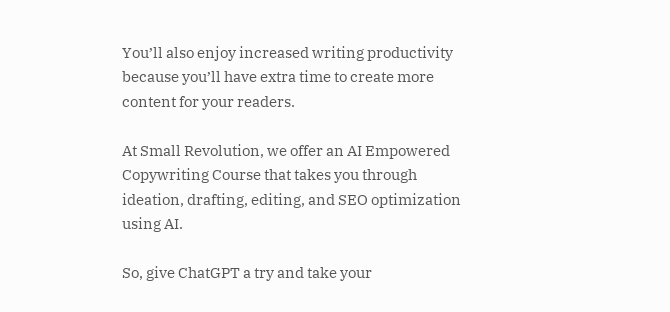You’ll also enjoy increased writing productivity because you’ll have extra time to create more content for your readers.

At Small Revolution, we offer an AI Empowered Copywriting Course that takes you through ideation, drafting, editing, and SEO optimization using AI.

So, give ChatGPT a try and take your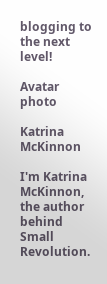blogging to the next level!

Avatar photo

Katrina McKinnon

I'm Katrina McKinnon, the author behind Small Revolution.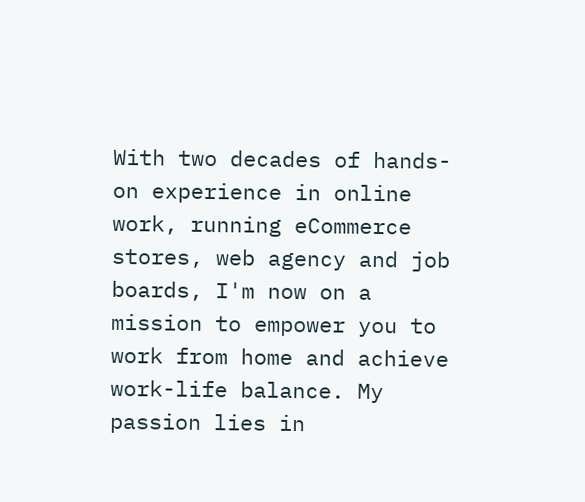With two decades of hands-on experience in online work, running eCommerce stores, web agency and job boards, I'm now on a mission to empower you to work from home and achieve work-life balance. My passion lies in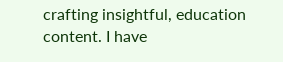crafting insightful, education content. I have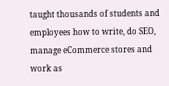taught thousands of students and employees how to write, do SEO, manage eCommerce stores and work as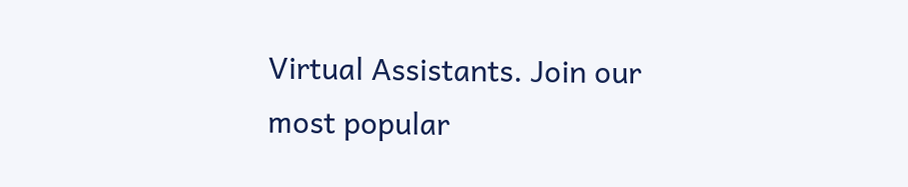Virtual Assistants. Join our most popular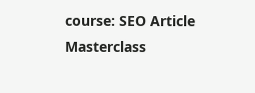course: SEO Article Masterclass